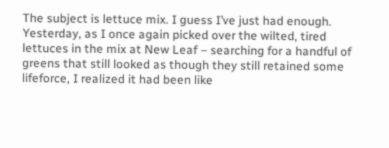The subject is lettuce mix. I guess I’ve just had enough. Yesterday, as I once again picked over the wilted, tired lettuces in the mix at New Leaf – searching for a handful of greens that still looked as though they still retained some lifeforce, I realized it had been like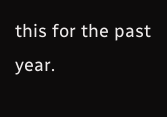this for the past year.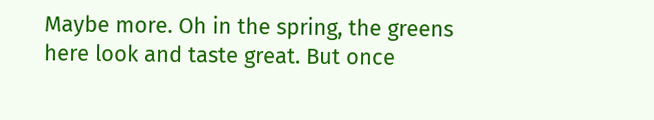Maybe more. Oh in the spring, the greens here look and taste great. But once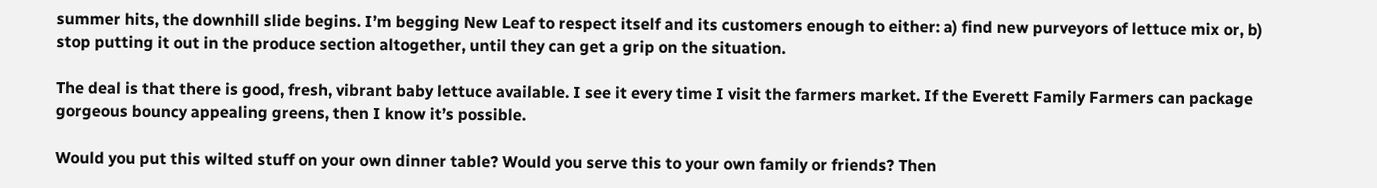summer hits, the downhill slide begins. I’m begging New Leaf to respect itself and its customers enough to either: a) find new purveyors of lettuce mix or, b) stop putting it out in the produce section altogether, until they can get a grip on the situation.

The deal is that there is good, fresh, vibrant baby lettuce available. I see it every time I visit the farmers market. If the Everett Family Farmers can package gorgeous bouncy appealing greens, then I know it’s possible.

Would you put this wilted stuff on your own dinner table? Would you serve this to your own family or friends? Then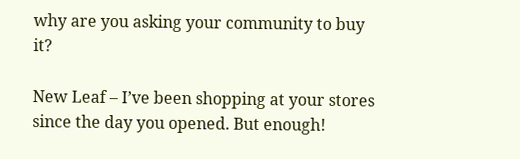why are you asking your community to buy it?

New Leaf – I’ve been shopping at your stores since the day you opened. But enough!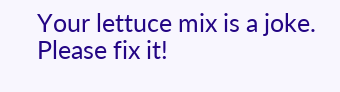Your lettuce mix is a joke. Please fix it!